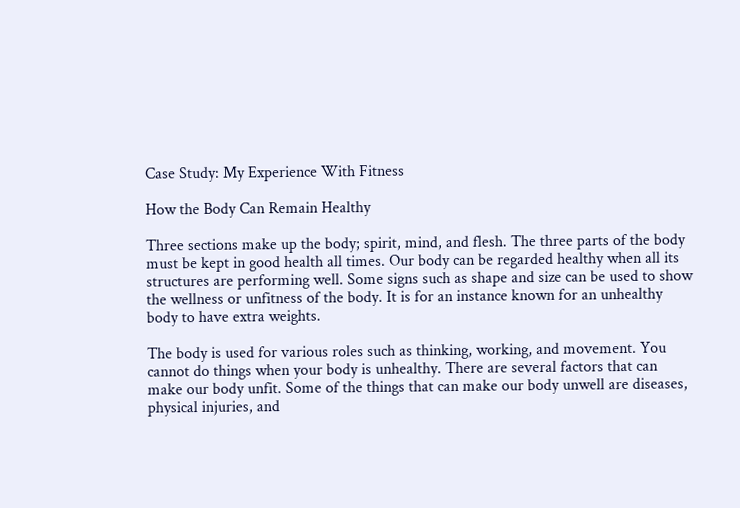Case Study: My Experience With Fitness

How the Body Can Remain Healthy

Three sections make up the body; spirit, mind, and flesh. The three parts of the body must be kept in good health all times. Our body can be regarded healthy when all its structures are performing well. Some signs such as shape and size can be used to show the wellness or unfitness of the body. It is for an instance known for an unhealthy body to have extra weights.

The body is used for various roles such as thinking, working, and movement. You cannot do things when your body is unhealthy. There are several factors that can make our body unfit. Some of the things that can make our body unwell are diseases, physical injuries, and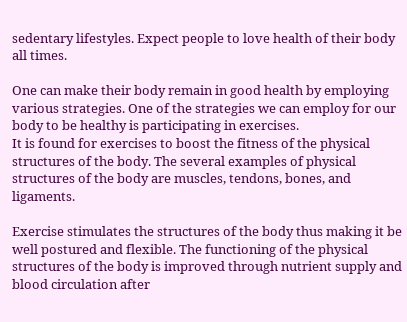sedentary lifestyles. Expect people to love health of their body all times.

One can make their body remain in good health by employing various strategies. One of the strategies we can employ for our body to be healthy is participating in exercises.
It is found for exercises to boost the fitness of the physical structures of the body. The several examples of physical structures of the body are muscles, tendons, bones, and ligaments.

Exercise stimulates the structures of the body thus making it be well postured and flexible. The functioning of the physical structures of the body is improved through nutrient supply and blood circulation after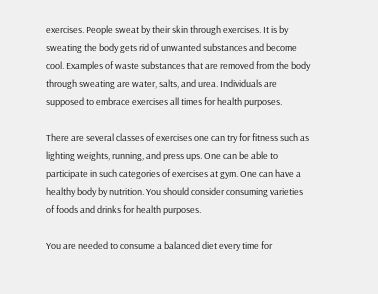exercises. People sweat by their skin through exercises. It is by sweating the body gets rid of unwanted substances and become cool. Examples of waste substances that are removed from the body through sweating are water, salts, and urea. Individuals are supposed to embrace exercises all times for health purposes.

There are several classes of exercises one can try for fitness such as lighting weights, running, and press ups. One can be able to participate in such categories of exercises at gym. One can have a healthy body by nutrition. You should consider consuming varieties of foods and drinks for health purposes.

You are needed to consume a balanced diet every time for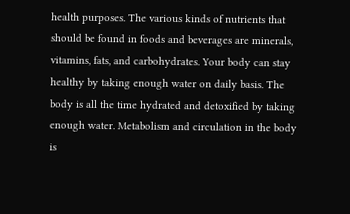health purposes. The various kinds of nutrients that should be found in foods and beverages are minerals, vitamins, fats, and carbohydrates. Your body can stay healthy by taking enough water on daily basis. The body is all the time hydrated and detoxified by taking enough water. Metabolism and circulation in the body is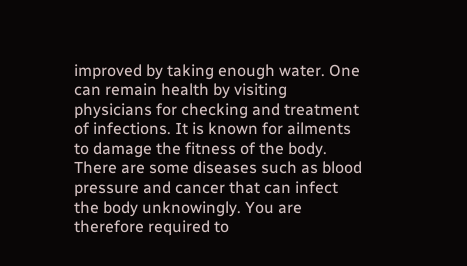improved by taking enough water. One can remain health by visiting physicians for checking and treatment of infections. It is known for ailments to damage the fitness of the body. There are some diseases such as blood pressure and cancer that can infect the body unknowingly. You are therefore required to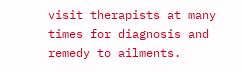visit therapists at many times for diagnosis and remedy to ailments.